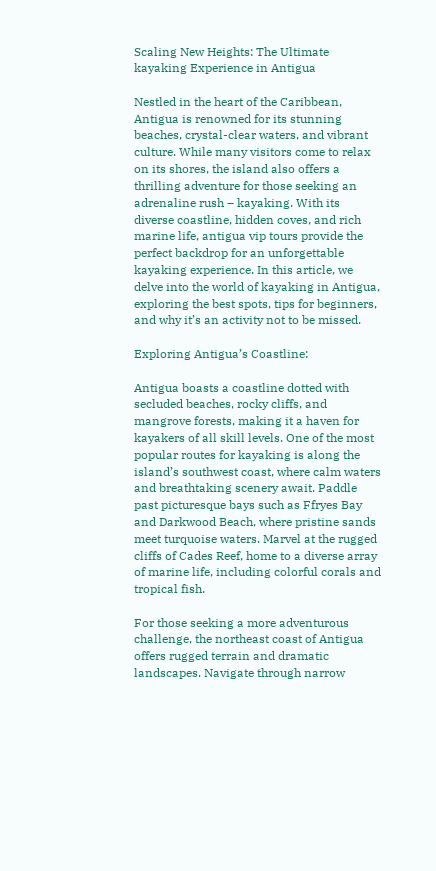Scaling New Heights: The Ultimate kayaking Experience in Antigua

Nestled in the heart of the Caribbean, Antigua is renowned for its stunning beaches, crystal-clear waters, and vibrant culture. While many visitors come to relax on its shores, the island also offers a thrilling adventure for those seeking an adrenaline rush – kayaking. With its diverse coastline, hidden coves, and rich marine life, antigua vip tours provide the perfect backdrop for an unforgettable kayaking experience. In this article, we delve into the world of kayaking in Antigua, exploring the best spots, tips for beginners, and why it’s an activity not to be missed.

Exploring Antigua’s Coastline:

Antigua boasts a coastline dotted with secluded beaches, rocky cliffs, and mangrove forests, making it a haven for kayakers of all skill levels. One of the most popular routes for kayaking is along the island’s southwest coast, where calm waters and breathtaking scenery await. Paddle past picturesque bays such as Ffryes Bay and Darkwood Beach, where pristine sands meet turquoise waters. Marvel at the rugged cliffs of Cades Reef, home to a diverse array of marine life, including colorful corals and tropical fish.

For those seeking a more adventurous challenge, the northeast coast of Antigua offers rugged terrain and dramatic landscapes. Navigate through narrow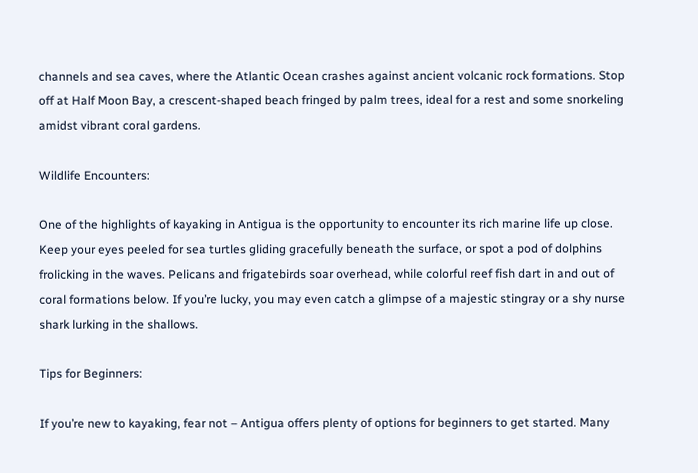channels and sea caves, where the Atlantic Ocean crashes against ancient volcanic rock formations. Stop off at Half Moon Bay, a crescent-shaped beach fringed by palm trees, ideal for a rest and some snorkeling amidst vibrant coral gardens.

Wildlife Encounters:

One of the highlights of kayaking in Antigua is the opportunity to encounter its rich marine life up close. Keep your eyes peeled for sea turtles gliding gracefully beneath the surface, or spot a pod of dolphins frolicking in the waves. Pelicans and frigatebirds soar overhead, while colorful reef fish dart in and out of coral formations below. If you’re lucky, you may even catch a glimpse of a majestic stingray or a shy nurse shark lurking in the shallows.

Tips for Beginners:

If you’re new to kayaking, fear not – Antigua offers plenty of options for beginners to get started. Many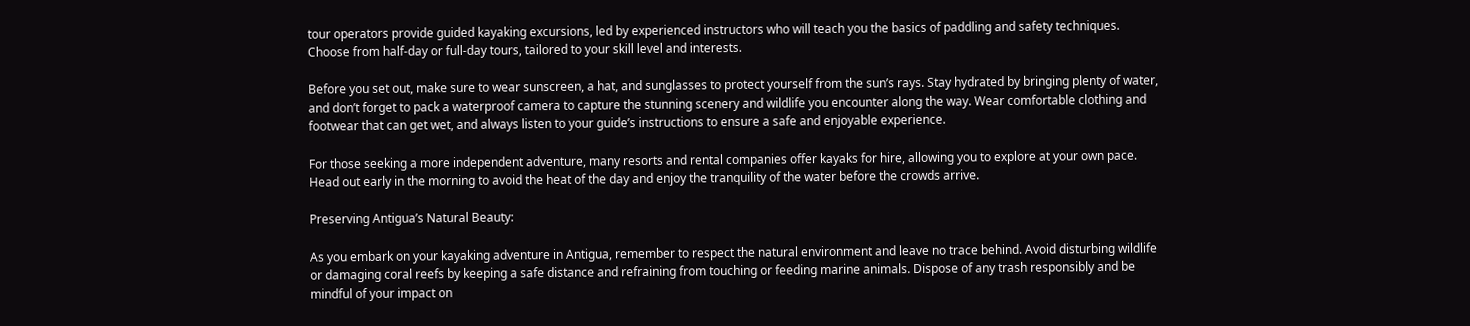tour operators provide guided kayaking excursions, led by experienced instructors who will teach you the basics of paddling and safety techniques. Choose from half-day or full-day tours, tailored to your skill level and interests.

Before you set out, make sure to wear sunscreen, a hat, and sunglasses to protect yourself from the sun’s rays. Stay hydrated by bringing plenty of water, and don’t forget to pack a waterproof camera to capture the stunning scenery and wildlife you encounter along the way. Wear comfortable clothing and footwear that can get wet, and always listen to your guide’s instructions to ensure a safe and enjoyable experience.

For those seeking a more independent adventure, many resorts and rental companies offer kayaks for hire, allowing you to explore at your own pace. Head out early in the morning to avoid the heat of the day and enjoy the tranquility of the water before the crowds arrive.

Preserving Antigua’s Natural Beauty:

As you embark on your kayaking adventure in Antigua, remember to respect the natural environment and leave no trace behind. Avoid disturbing wildlife or damaging coral reefs by keeping a safe distance and refraining from touching or feeding marine animals. Dispose of any trash responsibly and be mindful of your impact on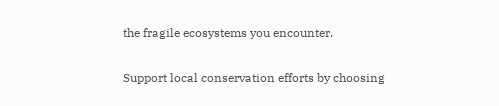the fragile ecosystems you encounter.

Support local conservation efforts by choosing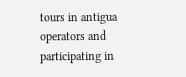tours in antigua operators and participating in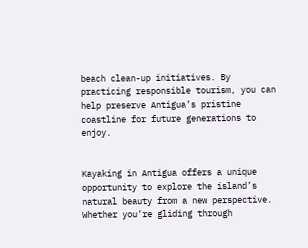beach clean-up initiatives. By practicing responsible tourism, you can help preserve Antigua’s pristine coastline for future generations to enjoy.


Kayaking in Antigua offers a unique opportunity to explore the island’s natural beauty from a new perspective. Whether you’re gliding through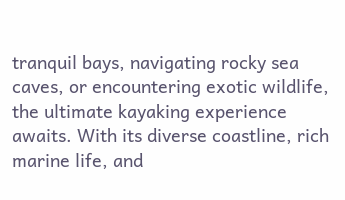tranquil bays, navigating rocky sea caves, or encountering exotic wildlife, the ultimate kayaking experience awaits. With its diverse coastline, rich marine life, and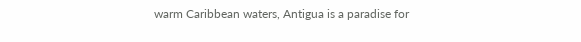warm Caribbean waters, Antigua is a paradise for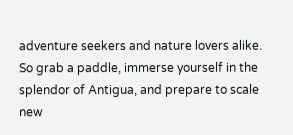adventure seekers and nature lovers alike. So grab a paddle, immerse yourself in the splendor of Antigua, and prepare to scale new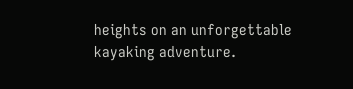heights on an unforgettable kayaking adventure.